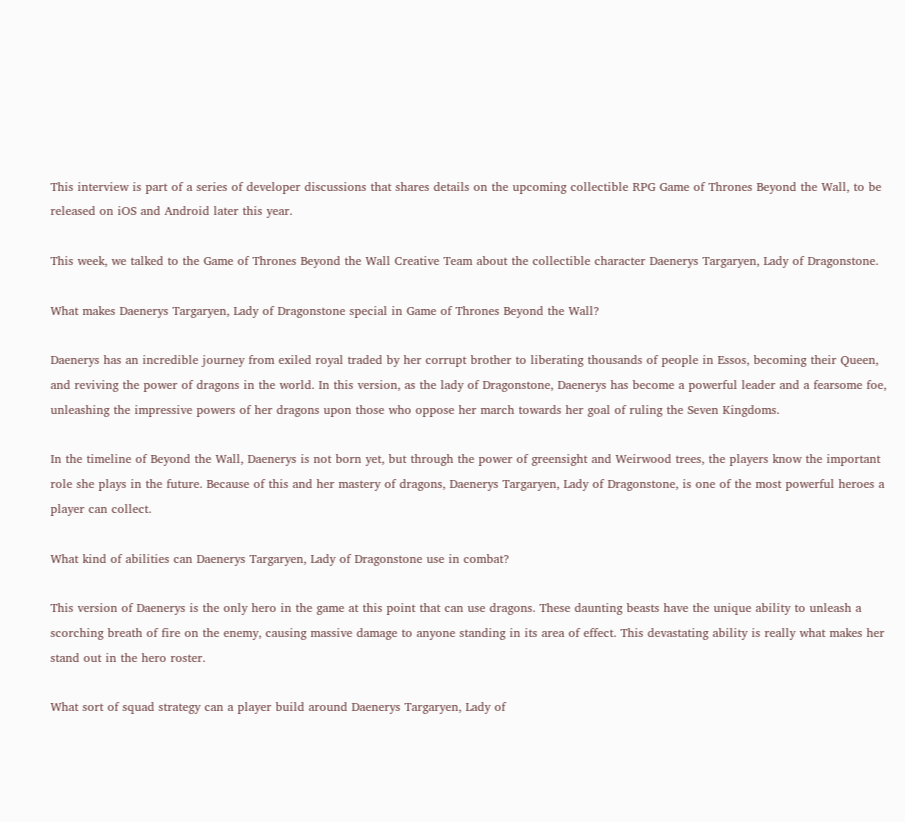This interview is part of a series of developer discussions that shares details on the upcoming collectible RPG Game of Thrones Beyond the Wall, to be released on iOS and Android later this year.

This week, we talked to the Game of Thrones Beyond the Wall Creative Team about the collectible character Daenerys Targaryen, Lady of Dragonstone.

What makes Daenerys Targaryen, Lady of Dragonstone special in Game of Thrones Beyond the Wall?

Daenerys has an incredible journey from exiled royal traded by her corrupt brother to liberating thousands of people in Essos, becoming their Queen, and reviving the power of dragons in the world. In this version, as the lady of Dragonstone, Daenerys has become a powerful leader and a fearsome foe, unleashing the impressive powers of her dragons upon those who oppose her march towards her goal of ruling the Seven Kingdoms.

In the timeline of Beyond the Wall, Daenerys is not born yet, but through the power of greensight and Weirwood trees, the players know the important role she plays in the future. Because of this and her mastery of dragons, Daenerys Targaryen, Lady of Dragonstone, is one of the most powerful heroes a player can collect.

What kind of abilities can Daenerys Targaryen, Lady of Dragonstone use in combat?

This version of Daenerys is the only hero in the game at this point that can use dragons. These daunting beasts have the unique ability to unleash a scorching breath of fire on the enemy, causing massive damage to anyone standing in its area of effect. This devastating ability is really what makes her stand out in the hero roster.

What sort of squad strategy can a player build around Daenerys Targaryen, Lady of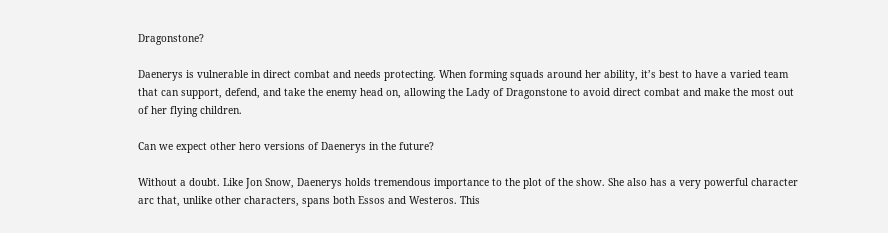Dragonstone?

Daenerys is vulnerable in direct combat and needs protecting. When forming squads around her ability, it’s best to have a varied team that can support, defend, and take the enemy head on, allowing the Lady of Dragonstone to avoid direct combat and make the most out of her flying children.

Can we expect other hero versions of Daenerys in the future?

Without a doubt. Like Jon Snow, Daenerys holds tremendous importance to the plot of the show. She also has a very powerful character arc that, unlike other characters, spans both Essos and Westeros. This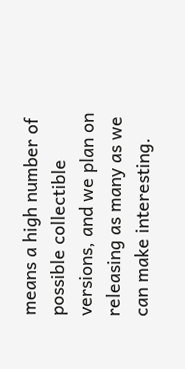means a high number of possible collectible versions, and we plan on releasing as many as we can make interesting.